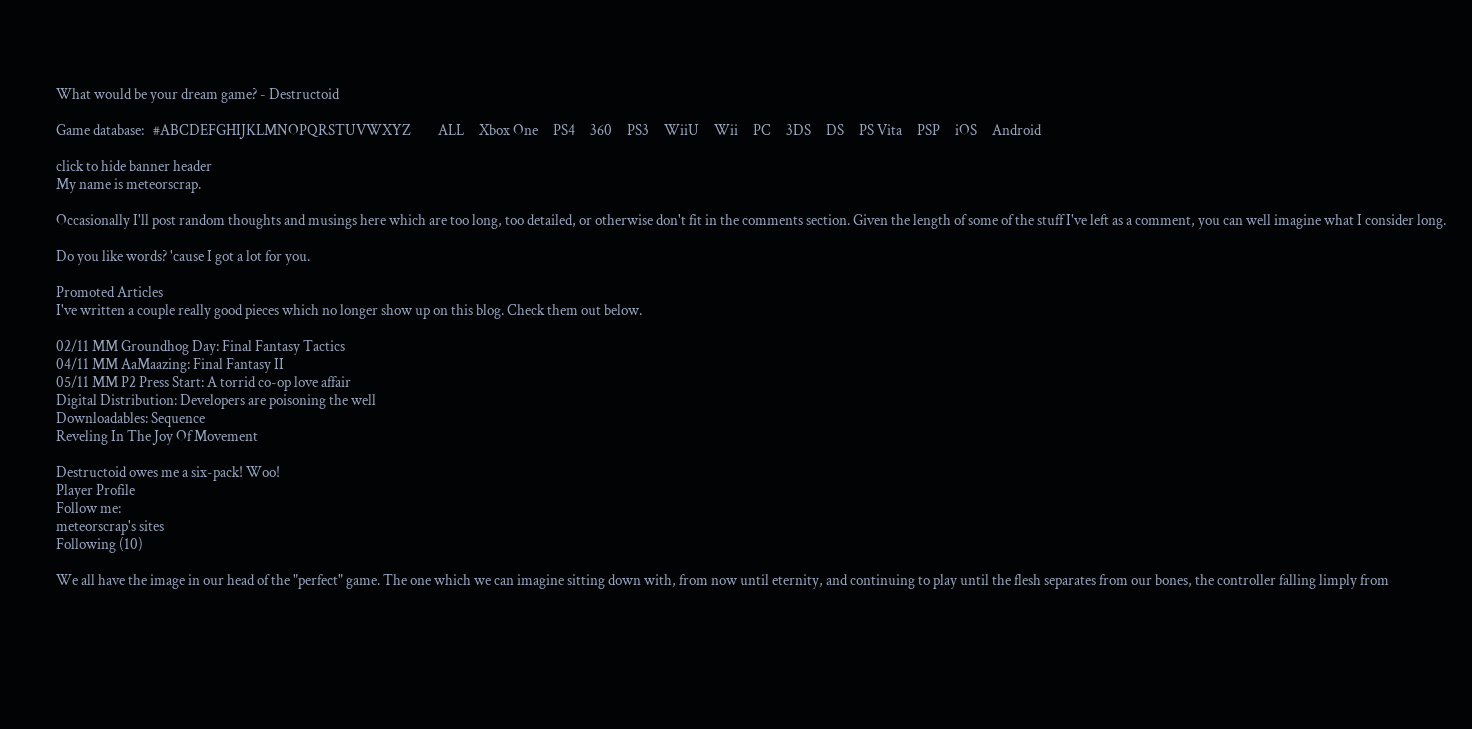What would be your dream game? - Destructoid

Game database:   #ABCDEFGHIJKLMNOPQRSTUVWXYZ         ALL     Xbox One     PS4     360     PS3     WiiU     Wii     PC     3DS     DS     PS Vita     PSP     iOS     Android

click to hide banner header
My name is meteorscrap.

Occasionally I'll post random thoughts and musings here which are too long, too detailed, or otherwise don't fit in the comments section. Given the length of some of the stuff I've left as a comment, you can well imagine what I consider long.

Do you like words? 'cause I got a lot for you.

Promoted Articles
I've written a couple really good pieces which no longer show up on this blog. Check them out below.

02/11 MM Groundhog Day: Final Fantasy Tactics
04/11 MM AaMaazing: Final Fantasy II
05/11 MM P2 Press Start: A torrid co-op love affair
Digital Distribution: Developers are poisoning the well
Downloadables: Sequence
Reveling In The Joy Of Movement

Destructoid owes me a six-pack! Woo!
Player Profile
Follow me:
meteorscrap's sites
Following (10)

We all have the image in our head of the "perfect" game. The one which we can imagine sitting down with, from now until eternity, and continuing to play until the flesh separates from our bones, the controller falling limply from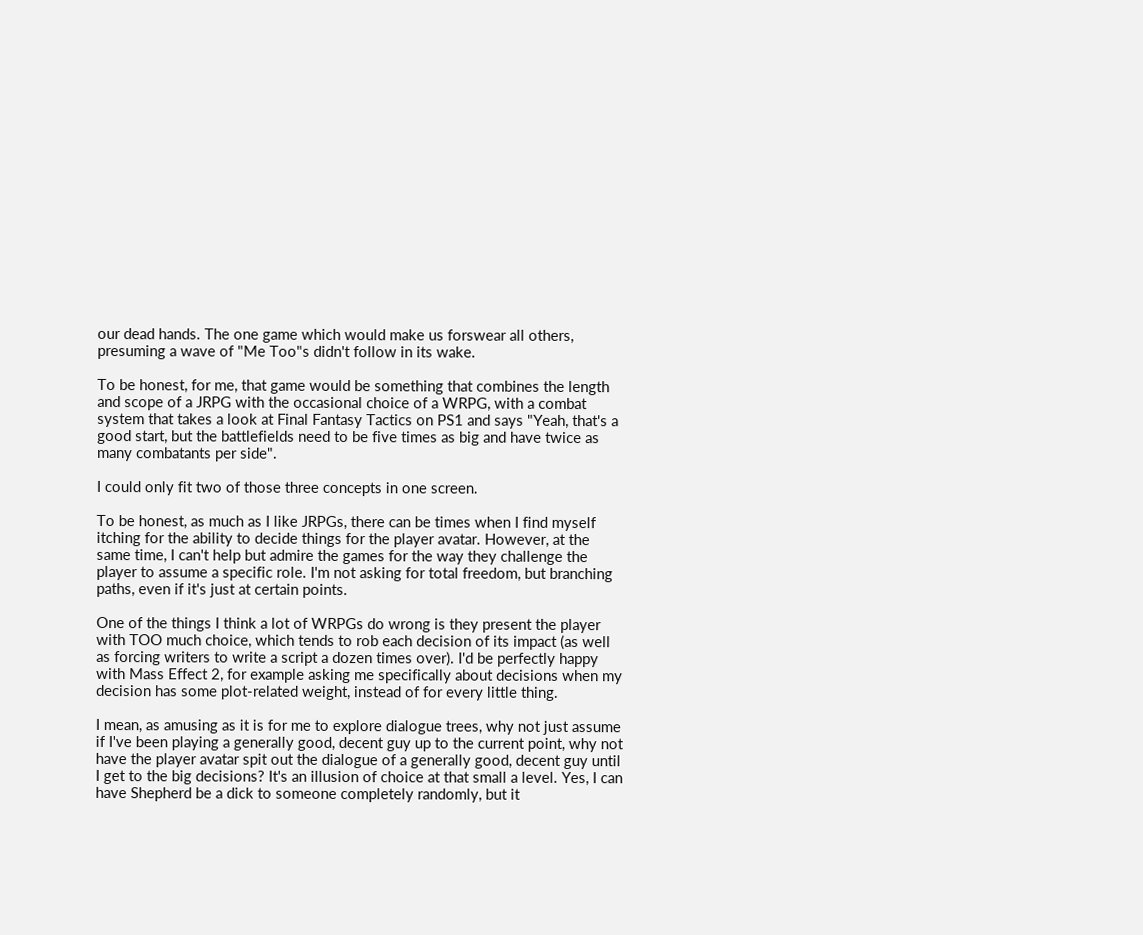our dead hands. The one game which would make us forswear all others, presuming a wave of "Me Too"s didn't follow in its wake.

To be honest, for me, that game would be something that combines the length and scope of a JRPG with the occasional choice of a WRPG, with a combat system that takes a look at Final Fantasy Tactics on PS1 and says "Yeah, that's a good start, but the battlefields need to be five times as big and have twice as many combatants per side".

I could only fit two of those three concepts in one screen.

To be honest, as much as I like JRPGs, there can be times when I find myself itching for the ability to decide things for the player avatar. However, at the same time, I can't help but admire the games for the way they challenge the player to assume a specific role. I'm not asking for total freedom, but branching paths, even if it's just at certain points.

One of the things I think a lot of WRPGs do wrong is they present the player with TOO much choice, which tends to rob each decision of its impact (as well as forcing writers to write a script a dozen times over). I'd be perfectly happy with Mass Effect 2, for example asking me specifically about decisions when my decision has some plot-related weight, instead of for every little thing.

I mean, as amusing as it is for me to explore dialogue trees, why not just assume if I've been playing a generally good, decent guy up to the current point, why not have the player avatar spit out the dialogue of a generally good, decent guy until I get to the big decisions? It's an illusion of choice at that small a level. Yes, I can have Shepherd be a dick to someone completely randomly, but it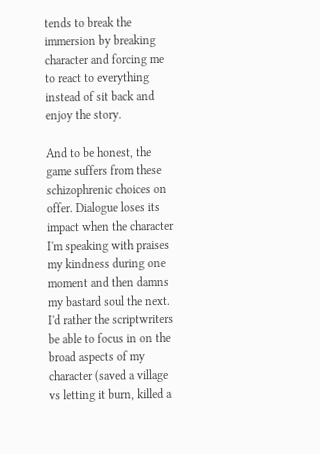tends to break the immersion by breaking character and forcing me to react to everything instead of sit back and enjoy the story.

And to be honest, the game suffers from these schizophrenic choices on offer. Dialogue loses its impact when the character I'm speaking with praises my kindness during one moment and then damns my bastard soul the next. I'd rather the scriptwriters be able to focus in on the broad aspects of my character (saved a village vs letting it burn, killed a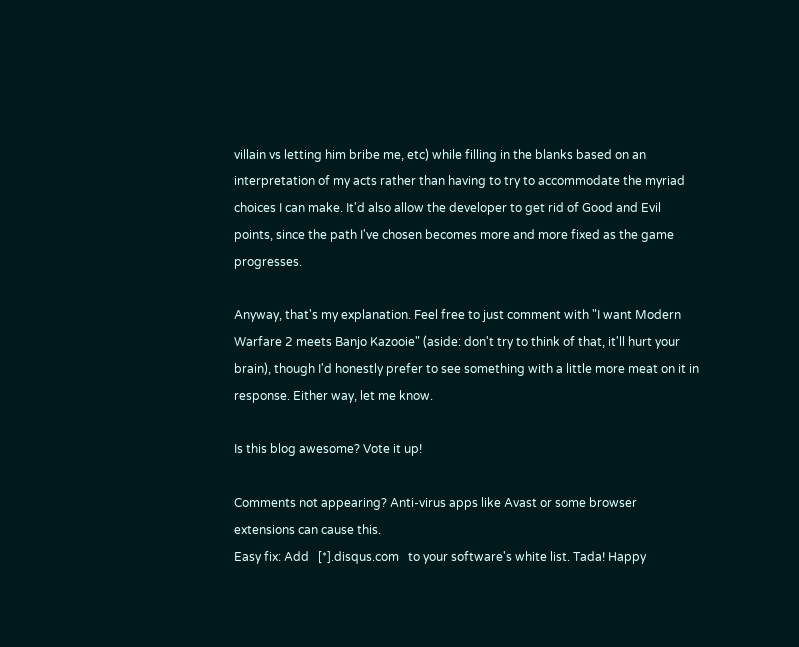villain vs letting him bribe me, etc) while filling in the blanks based on an interpretation of my acts rather than having to try to accommodate the myriad choices I can make. It'd also allow the developer to get rid of Good and Evil points, since the path I've chosen becomes more and more fixed as the game progresses.

Anyway, that's my explanation. Feel free to just comment with "I want Modern Warfare 2 meets Banjo Kazooie" (aside: don't try to think of that, it'll hurt your brain), though I'd honestly prefer to see something with a little more meat on it in response. Either way, let me know.

Is this blog awesome? Vote it up!

Comments not appearing? Anti-virus apps like Avast or some browser extensions can cause this.
Easy fix: Add   [*].disqus.com   to your software's white list. Tada! Happy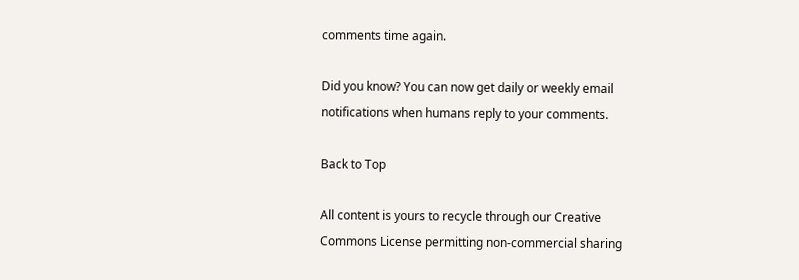comments time again.

Did you know? You can now get daily or weekly email notifications when humans reply to your comments.

Back to Top

All content is yours to recycle through our Creative Commons License permitting non-commercial sharing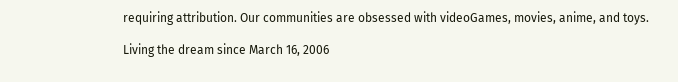requiring attribution. Our communities are obsessed with videoGames, movies, anime, and toys.

Living the dream since March 16, 2006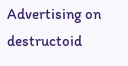Advertising on destructoid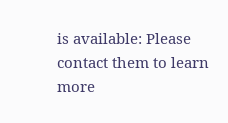is available: Please contact them to learn more